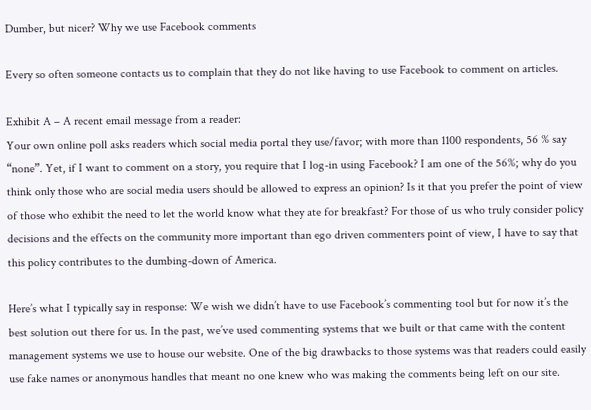Dumber, but nicer? Why we use Facebook comments

Every so often someone contacts us to complain that they do not like having to use Facebook to comment on articles.

Exhibit A – A recent email message from a reader:
Your own online poll asks readers which social media portal they use/favor; with more than 1100 respondents, 56 % say “none”. Yet, if I want to comment on a story, you require that I log-in using Facebook? I am one of the 56%; why do you think only those who are social media users should be allowed to express an opinion? Is it that you prefer the point of view of those who exhibit the need to let the world know what they ate for breakfast? For those of us who truly consider policy decisions and the effects on the community more important than ego driven commenters point of view, I have to say that this policy contributes to the dumbing-down of America.

Here’s what I typically say in response: We wish we didn’t have to use Facebook’s commenting tool but for now it’s the best solution out there for us. In the past, we’ve used commenting systems that we built or that came with the content management systems we use to house our website. One of the big drawbacks to those systems was that readers could easily use fake names or anonymous handles that meant no one knew who was making the comments being left on our site.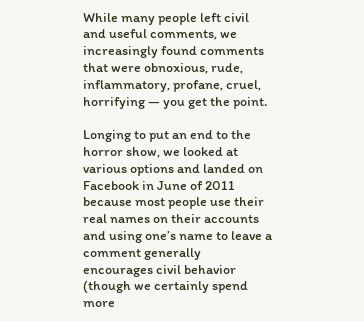While many people left civil and useful comments, we increasingly found comments that were obnoxious, rude, inflammatory, profane, cruel, horrifying — you get the point.

Longing to put an end to the horror show, we looked at various options and landed on Facebook in June of 2011 because most people use their real names on their accounts and using one’s name to leave a comment generally encourages civil behavior (though we certainly spend more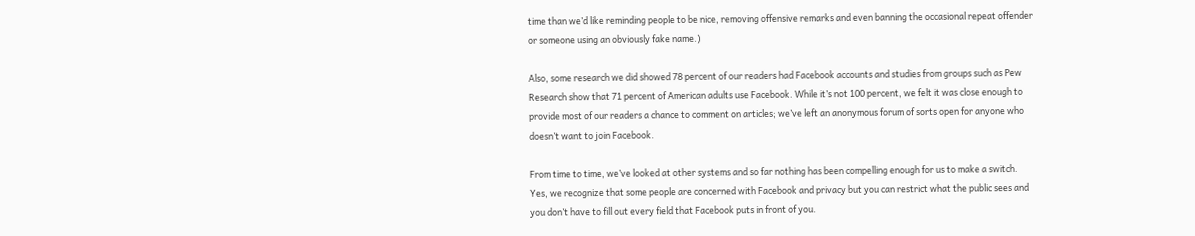time than we’d like reminding people to be nice, removing offensive remarks and even banning the occasional repeat offender or someone using an obviously fake name.)

Also, some research we did showed 78 percent of our readers had Facebook accounts and studies from groups such as Pew Research show that 71 percent of American adults use Facebook. While it’s not 100 percent, we felt it was close enough to provide most of our readers a chance to comment on articles; we’ve left an anonymous forum of sorts open for anyone who doesn’t want to join Facebook.

From time to time, we’ve looked at other systems and so far nothing has been compelling enough for us to make a switch. Yes, we recognize that some people are concerned with Facebook and privacy but you can restrict what the public sees and you don’t have to fill out every field that Facebook puts in front of you.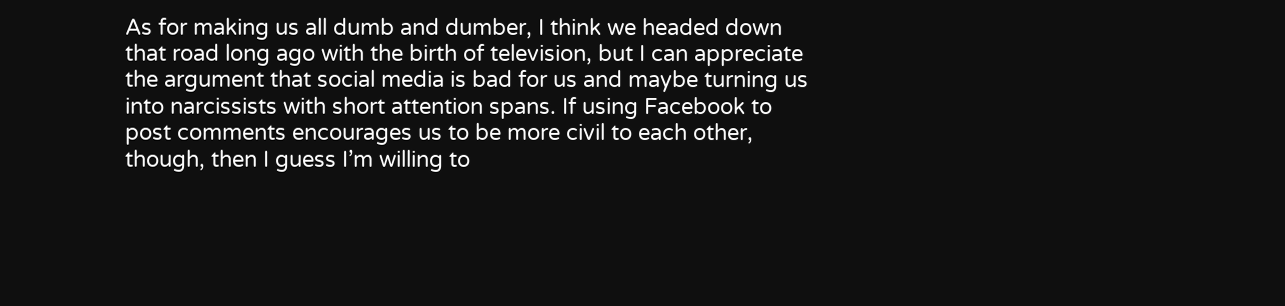As for making us all dumb and dumber, I think we headed down that road long ago with the birth of television, but I can appreciate the argument that social media is bad for us and maybe turning us into narcissists with short attention spans. If using Facebook to post comments encourages us to be more civil to each other, though, then I guess I’m willing to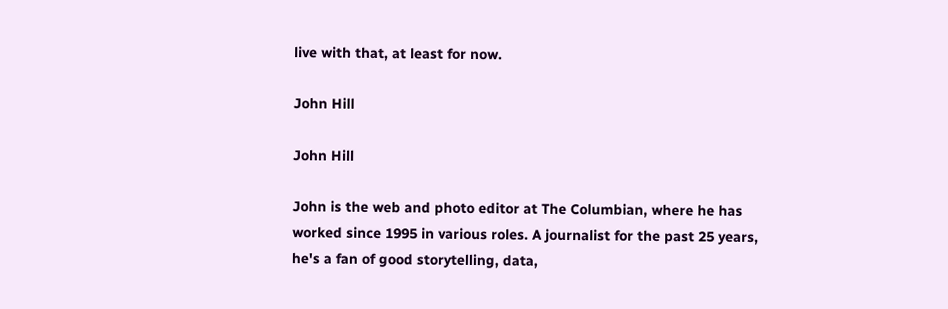live with that, at least for now.

John Hill

John Hill

John is the web and photo editor at The Columbian, where he has worked since 1995 in various roles. A journalist for the past 25 years, he's a fan of good storytelling, data,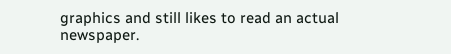graphics and still likes to read an actual newspaper.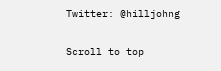Twitter: @hilljohng

Scroll to top